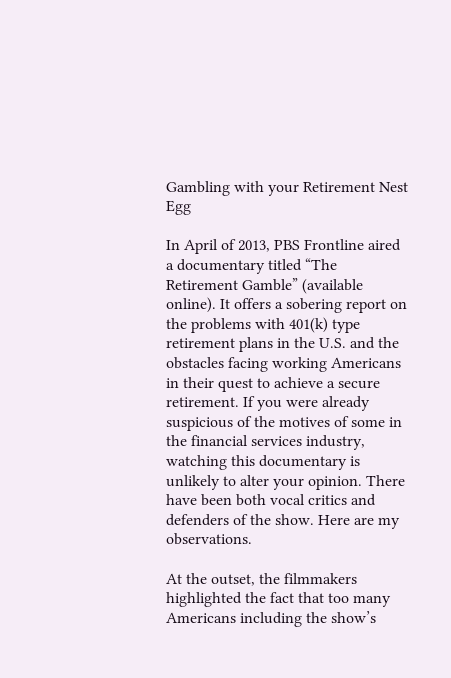Gambling with your Retirement Nest Egg

In April of 2013, PBS Frontline aired a documentary titled “The Retirement Gamble” (available online). It offers a sobering report on the problems with 401(k) type retirement plans in the U.S. and the obstacles facing working Americans in their quest to achieve a secure retirement. If you were already suspicious of the motives of some in the financial services industry, watching this documentary is unlikely to alter your opinion. There have been both vocal critics and defenders of the show. Here are my observations.

At the outset, the filmmakers highlighted the fact that too many Americans including the show’s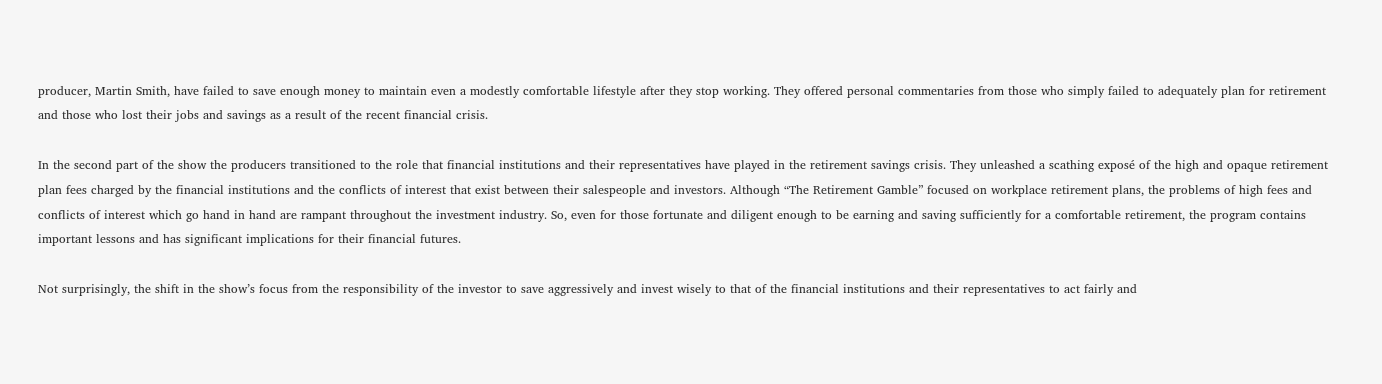producer, Martin Smith, have failed to save enough money to maintain even a modestly comfortable lifestyle after they stop working. They offered personal commentaries from those who simply failed to adequately plan for retirement and those who lost their jobs and savings as a result of the recent financial crisis.

In the second part of the show the producers transitioned to the role that financial institutions and their representatives have played in the retirement savings crisis. They unleashed a scathing exposé of the high and opaque retirement plan fees charged by the financial institutions and the conflicts of interest that exist between their salespeople and investors. Although “The Retirement Gamble” focused on workplace retirement plans, the problems of high fees and conflicts of interest which go hand in hand are rampant throughout the investment industry. So, even for those fortunate and diligent enough to be earning and saving sufficiently for a comfortable retirement, the program contains important lessons and has significant implications for their financial futures.

Not surprisingly, the shift in the show’s focus from the responsibility of the investor to save aggressively and invest wisely to that of the financial institutions and their representatives to act fairly and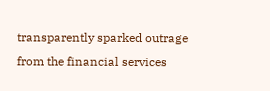transparently sparked outrage from the financial services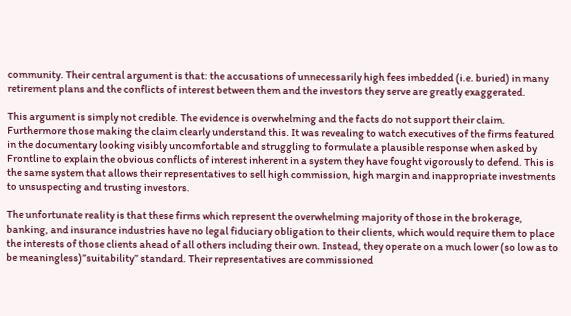community. Their central argument is that: the accusations of unnecessarily high fees imbedded (i.e. buried) in many retirement plans and the conflicts of interest between them and the investors they serve are greatly exaggerated.

This argument is simply not credible. The evidence is overwhelming and the facts do not support their claim. Furthermore those making the claim clearly understand this. It was revealing to watch executives of the firms featured in the documentary looking visibly uncomfortable and struggling to formulate a plausible response when asked by Frontline to explain the obvious conflicts of interest inherent in a system they have fought vigorously to defend. This is the same system that allows their representatives to sell high commission, high margin and inappropriate investments to unsuspecting and trusting investors.

The unfortunate reality is that these firms which represent the overwhelming majority of those in the brokerage, banking, and insurance industries have no legal fiduciary obligation to their clients, which would require them to place the interests of those clients ahead of all others including their own. Instead, they operate on a much lower (so low as to be meaningless)”suitability” standard. Their representatives are commissioned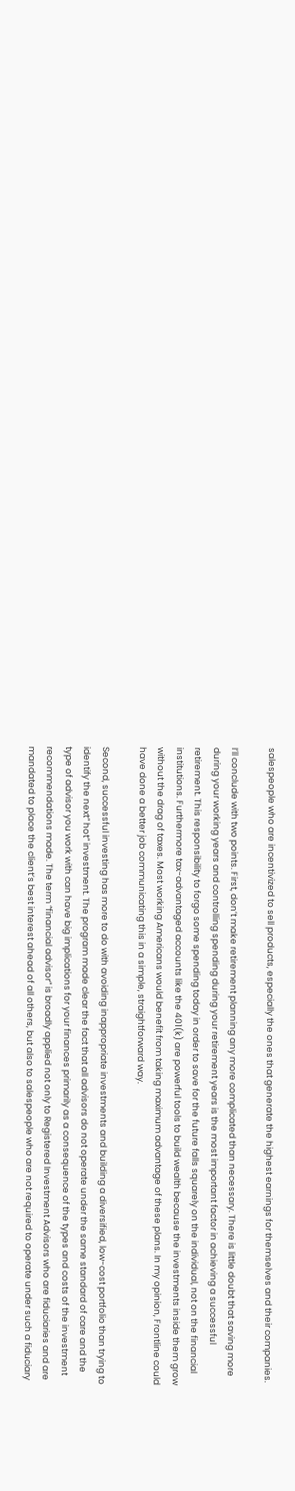salespeople who are incentivized to sell products, especially the ones that generate the highest earnings for themselves and their companies.

I’ll conclude with two points. First, don’t make retirement planning any more complicated than necessary. There is little doubt that saving more during your working years and controlling spending during your retirement years is the most important factor in achieving a successful retirement. This responsibility to forgo some spending today in order to save for the future falls squarely on the individual, not on the financial institutions. Furthermore tax-advantaged accounts like the 401(k) are powerful tools to build wealth because the investments inside them grow without the drag of taxes. Most working Americans would benefit from taking maximum advantage of these plans. In my opinion, Frontline could have done a better job communicating this in a simple, straightforward way.

Second, successful investing has more to do with avoiding inappropriate investments and building a diversified, low-cost portfolio than trying to identify the next” hot” investment. The program made clear the fact that all advisors do not operate under the same standard of care and the type of advisor you work with can have big implications for your finances primarily as a consequence of the types and costs of the investment recommendations made. The term “financial advisor” is broadly applied not only to Registered Investment Advisors who are fiduciaries and are mandated to place the client’s best interest ahead of all others, but also to salespeople who are not required to operate under such a fiduciary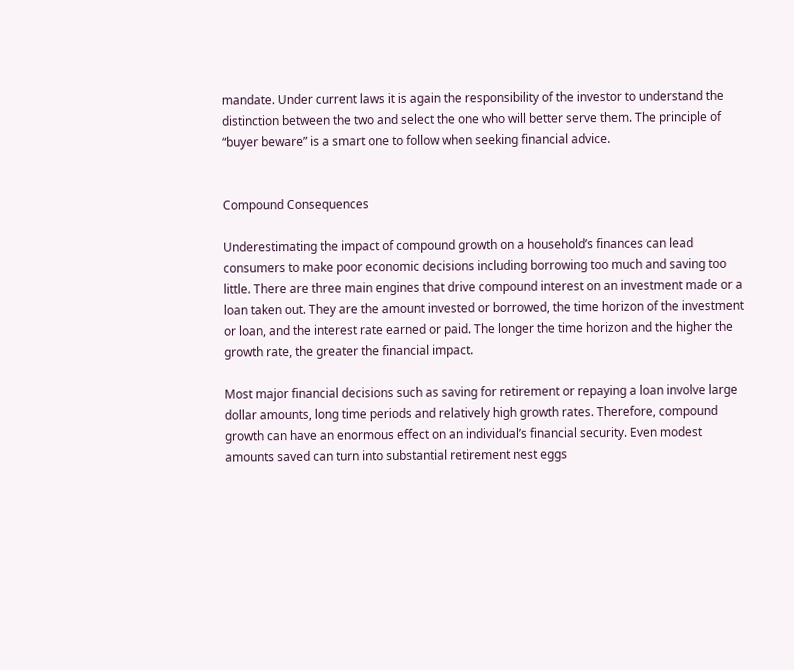mandate. Under current laws it is again the responsibility of the investor to understand the distinction between the two and select the one who will better serve them. The principle of “buyer beware” is a smart one to follow when seeking financial advice.


Compound Consequences

Underestimating the impact of compound growth on a household’s finances can lead consumers to make poor economic decisions including borrowing too much and saving too little. There are three main engines that drive compound interest on an investment made or a loan taken out. They are the amount invested or borrowed, the time horizon of the investment or loan, and the interest rate earned or paid. The longer the time horizon and the higher the growth rate, the greater the financial impact.

Most major financial decisions such as saving for retirement or repaying a loan involve large dollar amounts, long time periods and relatively high growth rates. Therefore, compound growth can have an enormous effect on an individual’s financial security. Even modest amounts saved can turn into substantial retirement nest eggs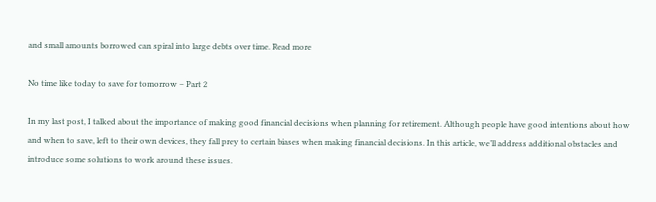and small amounts borrowed can spiral into large debts over time. Read more

No time like today to save for tomorrow – Part 2

In my last post, I talked about the importance of making good financial decisions when planning for retirement. Although people have good intentions about how and when to save, left to their own devices, they fall prey to certain biases when making financial decisions. In this article, we’ll address additional obstacles and introduce some solutions to work around these issues.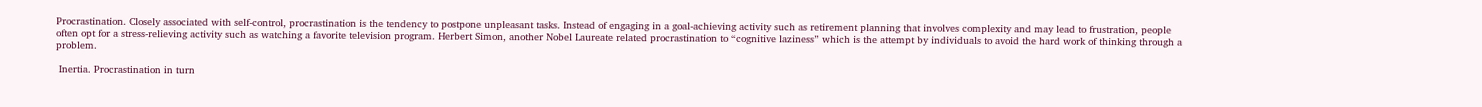Procrastination. Closely associated with self-control, procrastination is the tendency to postpone unpleasant tasks. Instead of engaging in a goal-achieving activity such as retirement planning that involves complexity and may lead to frustration, people often opt for a stress-relieving activity such as watching a favorite television program. Herbert Simon, another Nobel Laureate related procrastination to “cognitive laziness” which is the attempt by individuals to avoid the hard work of thinking through a problem.

 Inertia. Procrastination in turn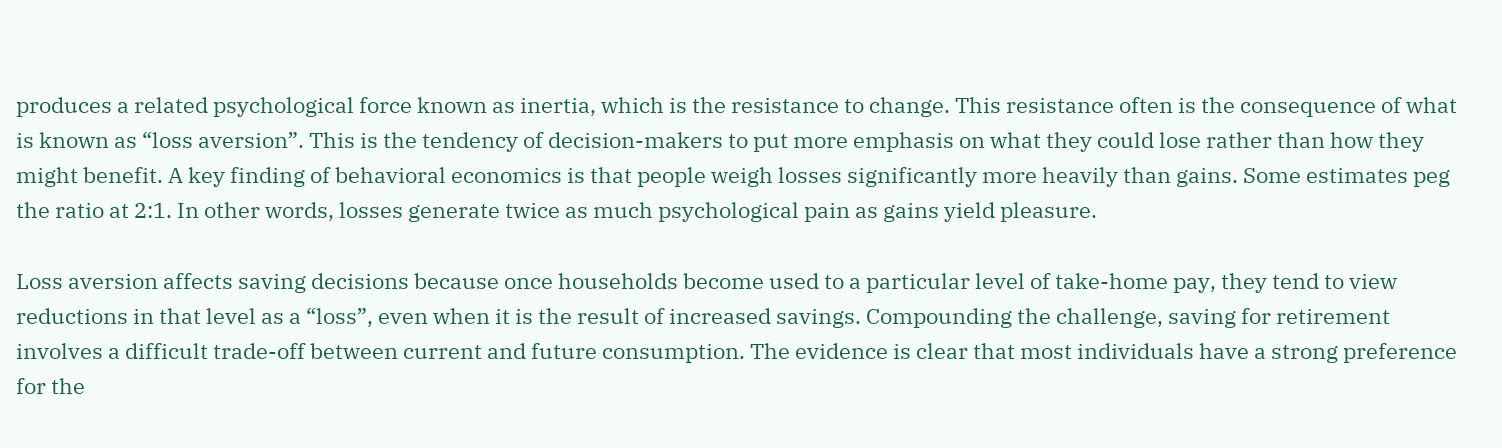produces a related psychological force known as inertia, which is the resistance to change. This resistance often is the consequence of what is known as “loss aversion”. This is the tendency of decision-makers to put more emphasis on what they could lose rather than how they might benefit. A key finding of behavioral economics is that people weigh losses significantly more heavily than gains. Some estimates peg the ratio at 2:1. In other words, losses generate twice as much psychological pain as gains yield pleasure.

Loss aversion affects saving decisions because once households become used to a particular level of take-home pay, they tend to view reductions in that level as a “loss”, even when it is the result of increased savings. Compounding the challenge, saving for retirement involves a difficult trade-off between current and future consumption. The evidence is clear that most individuals have a strong preference for the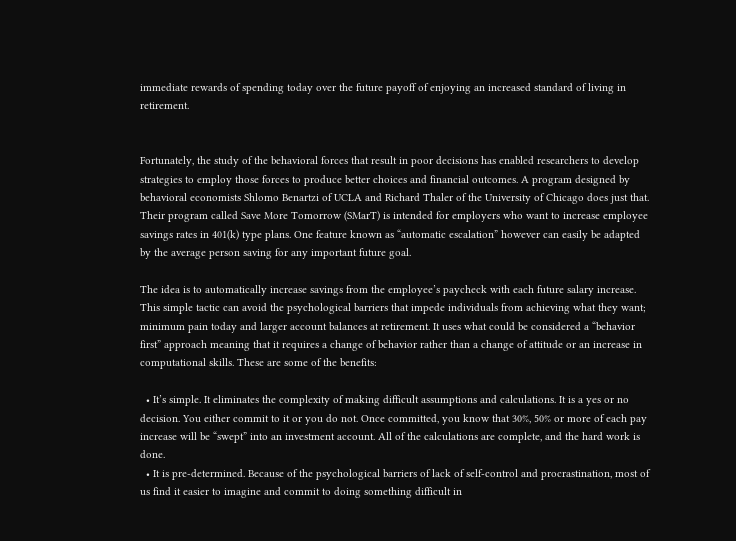immediate rewards of spending today over the future payoff of enjoying an increased standard of living in retirement.


Fortunately, the study of the behavioral forces that result in poor decisions has enabled researchers to develop strategies to employ those forces to produce better choices and financial outcomes. A program designed by behavioral economists Shlomo Benartzi of UCLA and Richard Thaler of the University of Chicago does just that. Their program called Save More Tomorrow (SMarT) is intended for employers who want to increase employee savings rates in 401(k) type plans. One feature known as “automatic escalation” however can easily be adapted by the average person saving for any important future goal.

The idea is to automatically increase savings from the employee’s paycheck with each future salary increase. This simple tactic can avoid the psychological barriers that impede individuals from achieving what they want; minimum pain today and larger account balances at retirement. It uses what could be considered a “behavior first” approach meaning that it requires a change of behavior rather than a change of attitude or an increase in computational skills. These are some of the benefits:

  • It’s simple. It eliminates the complexity of making difficult assumptions and calculations. It is a yes or no decision. You either commit to it or you do not. Once committed, you know that 30%, 50% or more of each pay increase will be “swept” into an investment account. All of the calculations are complete, and the hard work is done.
  • It is pre-determined. Because of the psychological barriers of lack of self-control and procrastination, most of us find it easier to imagine and commit to doing something difficult in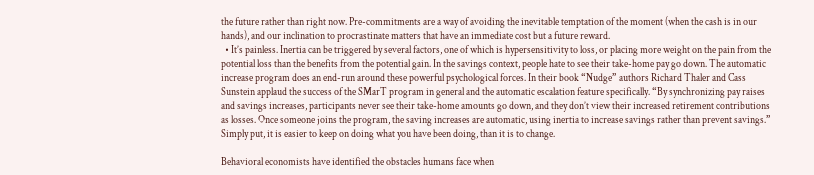the future rather than right now. Pre-commitments are a way of avoiding the inevitable temptation of the moment (when the cash is in our hands), and our inclination to procrastinate matters that have an immediate cost but a future reward.
  • It’s painless. Inertia can be triggered by several factors, one of which is hypersensitivity to loss, or placing more weight on the pain from the potential loss than the benefits from the potential gain. In the savings context, people hate to see their take-home pay go down. The automatic increase program does an end-run around these powerful psychological forces. In their book “Nudge” authors Richard Thaler and Cass Sunstein applaud the success of the SMarT program in general and the automatic escalation feature specifically. “By synchronizing pay raises and savings increases, participants never see their take-home amounts go down, and they don’t view their increased retirement contributions as losses. Once someone joins the program, the saving increases are automatic, using inertia to increase savings rather than prevent savings.” Simply put, it is easier to keep on doing what you have been doing, than it is to change.

Behavioral economists have identified the obstacles humans face when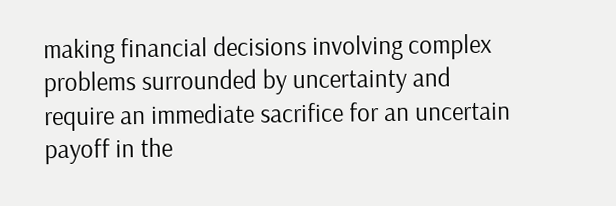making financial decisions involving complex problems surrounded by uncertainty and require an immediate sacrifice for an uncertain payoff in the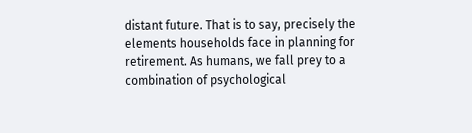distant future. That is to say, precisely the elements households face in planning for retirement. As humans, we fall prey to a combination of psychological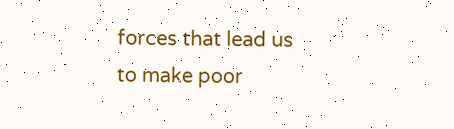forces that lead us to make poor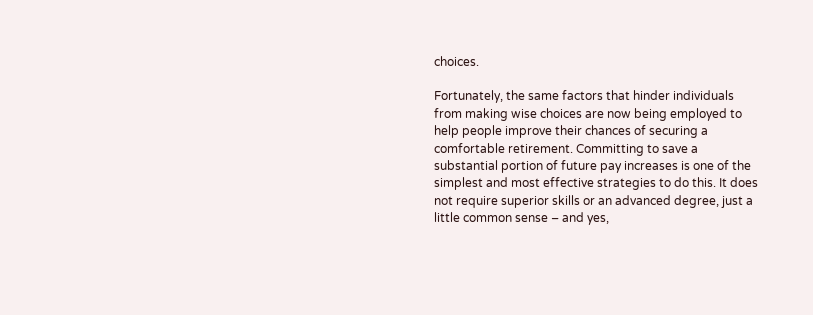choices.

Fortunately, the same factors that hinder individuals from making wise choices are now being employed to help people improve their chances of securing a comfortable retirement. Committing to save a substantial portion of future pay increases is one of the simplest and most effective strategies to do this. It does not require superior skills or an advanced degree, just a little common sense – and yes,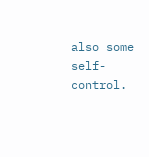also some self-control.